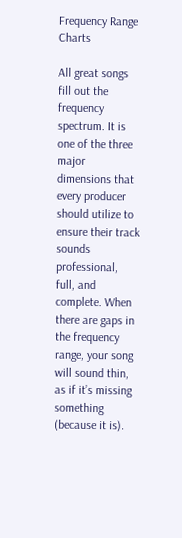Frequency Range Charts

All great songs fill out the frequency spectrum. It is one of the three major dimensions that every producer should utilize to ensure their track sounds professional, full, and complete. When there are gaps in the frequency range, your song will sound thin, as if it’s missing something (because it is).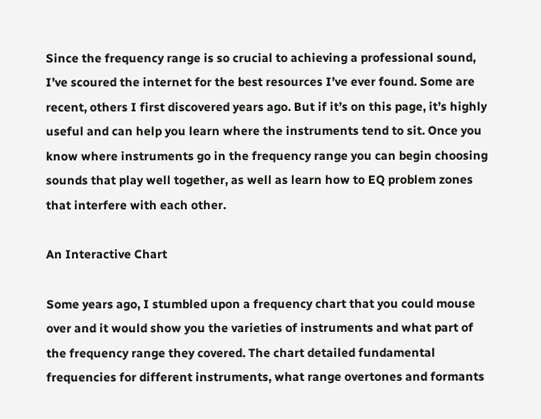Since the frequency range is so crucial to achieving a professional sound, I’ve scoured the internet for the best resources I’ve ever found. Some are recent, others I first discovered years ago. But if it’s on this page, it’s highly useful and can help you learn where the instruments tend to sit. Once you know where instruments go in the frequency range you can begin choosing sounds that play well together, as well as learn how to EQ problem zones that interfere with each other.

An Interactive Chart

Some years ago, I stumbled upon a frequency chart that you could mouse over and it would show you the varieties of instruments and what part of the frequency range they covered. The chart detailed fundamental frequencies for different instruments, what range overtones and formants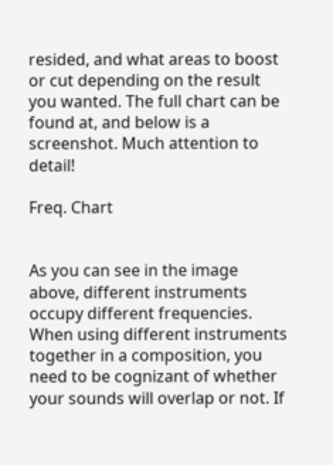resided, and what areas to boost or cut depending on the result you wanted. The full chart can be found at, and below is a screenshot. Much attention to detail!

Freq. Chart


As you can see in the image above, different instruments occupy different frequencies. When using different instruments together in a composition, you need to be cognizant of whether your sounds will overlap or not. If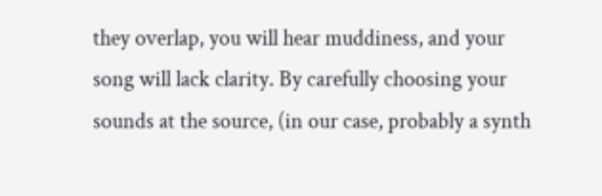they overlap, you will hear muddiness, and your song will lack clarity. By carefully choosing your sounds at the source, (in our case, probably a synth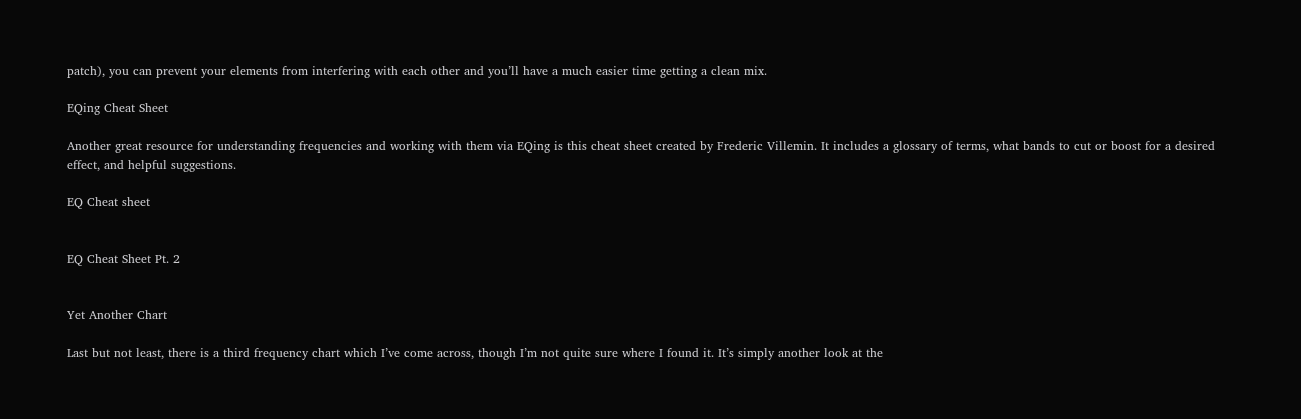patch), you can prevent your elements from interfering with each other and you’ll have a much easier time getting a clean mix.

EQing Cheat Sheet

Another great resource for understanding frequencies and working with them via EQing is this cheat sheet created by Frederic Villemin. It includes a glossary of terms, what bands to cut or boost for a desired effect, and helpful suggestions.

EQ Cheat sheet


EQ Cheat Sheet Pt. 2


Yet Another Chart

Last but not least, there is a third frequency chart which I’ve come across, though I’m not quite sure where I found it. It’s simply another look at the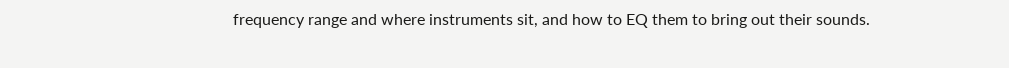frequency range and where instruments sit, and how to EQ them to bring out their sounds.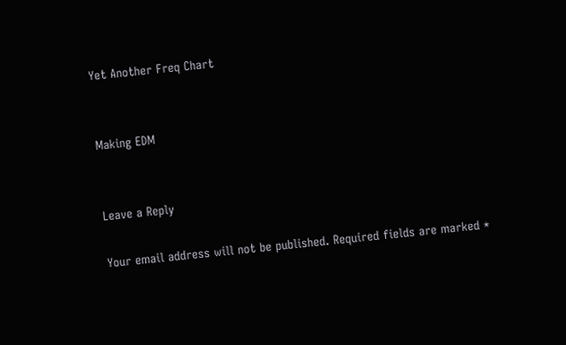Yet Another Freq Chart


Making EDM


Leave a Reply

Your email address will not be published. Required fields are marked *